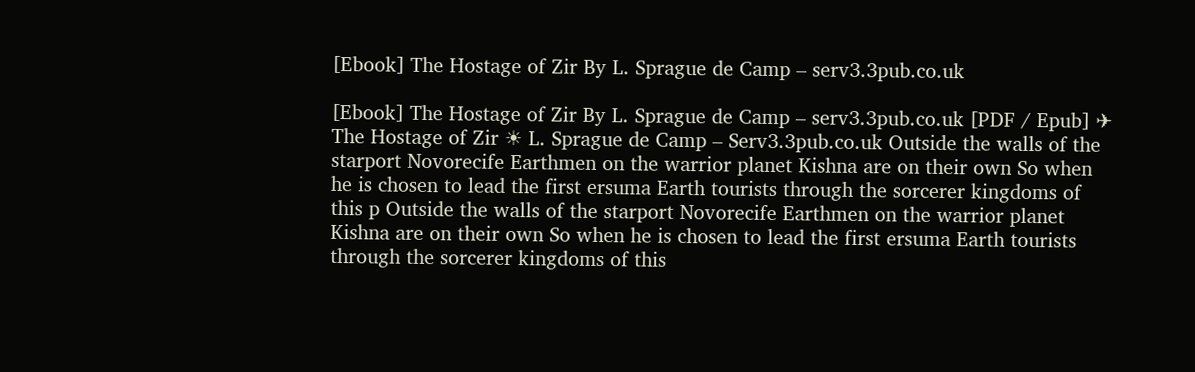[Ebook] The Hostage of Zir By L. Sprague de Camp – serv3.3pub.co.uk

[Ebook] The Hostage of Zir By L. Sprague de Camp – serv3.3pub.co.uk [PDF / Epub] ✈ The Hostage of Zir ☀ L. Sprague de Camp – Serv3.3pub.co.uk Outside the walls of the starport Novorecife Earthmen on the warrior planet Kishna are on their own So when he is chosen to lead the first ersuma Earth tourists through the sorcerer kingdoms of this p Outside the walls of the starport Novorecife Earthmen on the warrior planet Kishna are on their own So when he is chosen to lead the first ersuma Earth tourists through the sorcerer kingdoms of this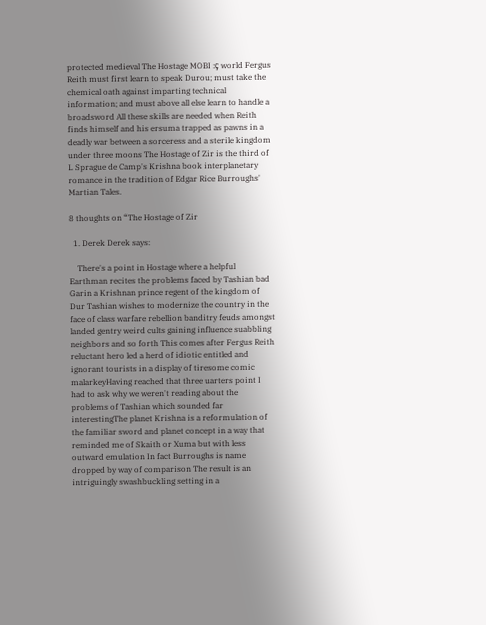protected medieval The Hostage MOBI :ç world Fergus Reith must first learn to speak Durou; must take the chemical oath against imparting technical information; and must above all else learn to handle a broadsword All these skills are needed when Reith finds himself and his ersuma trapped as pawns in a deadly war between a sorceress and a sterile kingdom under three moons The Hostage of Zir is the third of L Sprague de Camp's Krishna book interplanetary romance in the tradition of Edgar Rice Burroughs' Martian Tales.

8 thoughts on “The Hostage of Zir

  1. Derek Derek says:

    There's a point in Hostage where a helpful Earthman recites the problems faced by Tashian bad Garin a Krishnan prince regent of the kingdom of Dur Tashian wishes to modernize the country in the face of class warfare rebellion banditry feuds amongst landed gentry weird cults gaining influence suabbling neighbors and so forth This comes after Fergus Reith reluctant hero led a herd of idiotic entitled and ignorant tourists in a display of tiresome comic malarkeyHaving reached that three uarters point I had to ask why we weren't reading about the problems of Tashian which sounded far interestingThe planet Krishna is a reformulation of the familiar sword and planet concept in a way that reminded me of Skaith or Xuma but with less outward emulation In fact Burroughs is name dropped by way of comparison The result is an intriguingly swashbuckling setting in a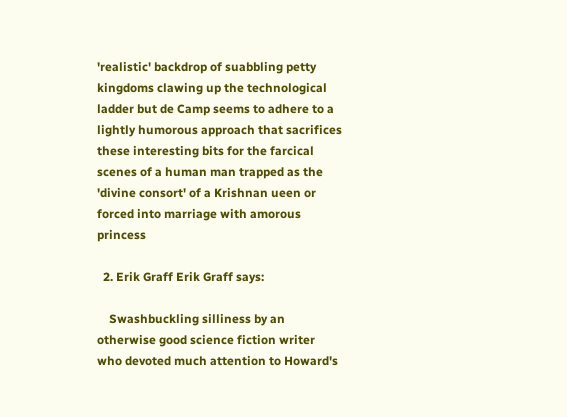'realistic' backdrop of suabbling petty kingdoms clawing up the technological ladder but de Camp seems to adhere to a lightly humorous approach that sacrifices these interesting bits for the farcical scenes of a human man trapped as the 'divine consort' of a Krishnan ueen or forced into marriage with amorous princess

  2. Erik Graff Erik Graff says:

    Swashbuckling silliness by an otherwise good science fiction writer who devoted much attention to Howard's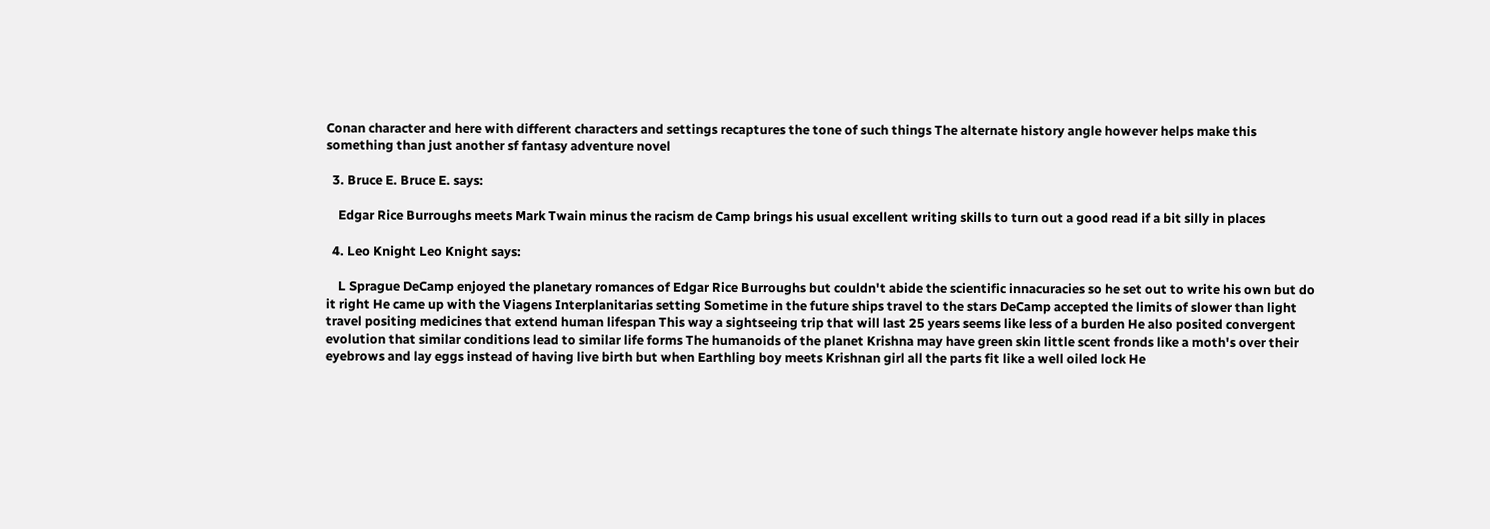Conan character and here with different characters and settings recaptures the tone of such things The alternate history angle however helps make this something than just another sf fantasy adventure novel

  3. Bruce E. Bruce E. says:

    Edgar Rice Burroughs meets Mark Twain minus the racism de Camp brings his usual excellent writing skills to turn out a good read if a bit silly in places

  4. Leo Knight Leo Knight says:

    L Sprague DeCamp enjoyed the planetary romances of Edgar Rice Burroughs but couldn't abide the scientific innacuracies so he set out to write his own but do it right He came up with the Viagens Interplanitarias setting Sometime in the future ships travel to the stars DeCamp accepted the limits of slower than light travel positing medicines that extend human lifespan This way a sightseeing trip that will last 25 years seems like less of a burden He also posited convergent evolution that similar conditions lead to similar life forms The humanoids of the planet Krishna may have green skin little scent fronds like a moth's over their eyebrows and lay eggs instead of having live birth but when Earthling boy meets Krishnan girl all the parts fit like a well oiled lock He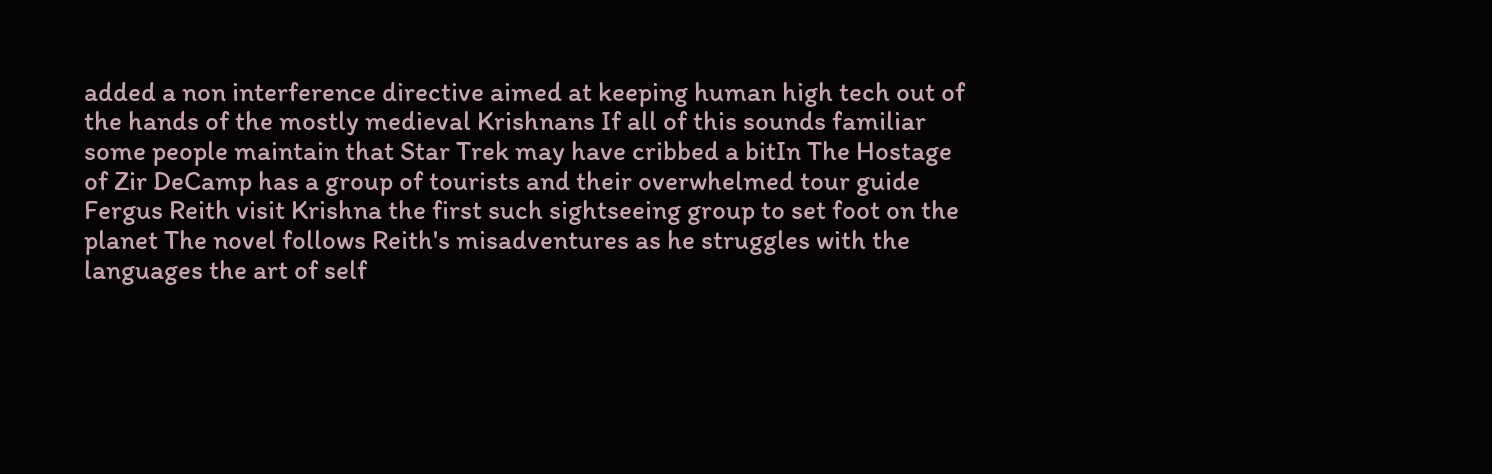added a non interference directive aimed at keeping human high tech out of the hands of the mostly medieval Krishnans If all of this sounds familiar some people maintain that Star Trek may have cribbed a bitIn The Hostage of Zir DeCamp has a group of tourists and their overwhelmed tour guide Fergus Reith visit Krishna the first such sightseeing group to set foot on the planet The novel follows Reith's misadventures as he struggles with the languages the art of self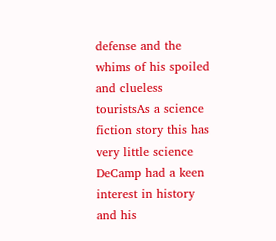defense and the whims of his spoiled and clueless touristsAs a science fiction story this has very little science DeCamp had a keen interest in history and his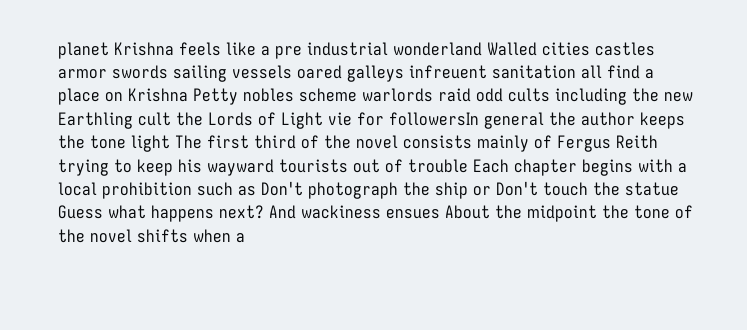planet Krishna feels like a pre industrial wonderland Walled cities castles armor swords sailing vessels oared galleys infreuent sanitation all find a place on Krishna Petty nobles scheme warlords raid odd cults including the new Earthling cult the Lords of Light vie for followersIn general the author keeps the tone light The first third of the novel consists mainly of Fergus Reith trying to keep his wayward tourists out of trouble Each chapter begins with a local prohibition such as Don't photograph the ship or Don't touch the statue Guess what happens next? And wackiness ensues About the midpoint the tone of the novel shifts when a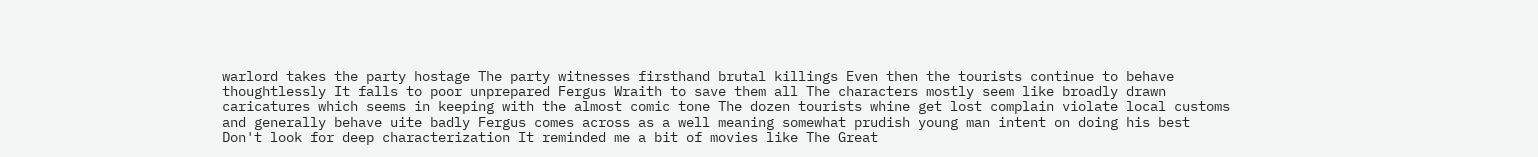warlord takes the party hostage The party witnesses firsthand brutal killings Even then the tourists continue to behave thoughtlessly It falls to poor unprepared Fergus Wraith to save them all The characters mostly seem like broadly drawn caricatures which seems in keeping with the almost comic tone The dozen tourists whine get lost complain violate local customs and generally behave uite badly Fergus comes across as a well meaning somewhat prudish young man intent on doing his best Don't look for deep characterization It reminded me a bit of movies like The Great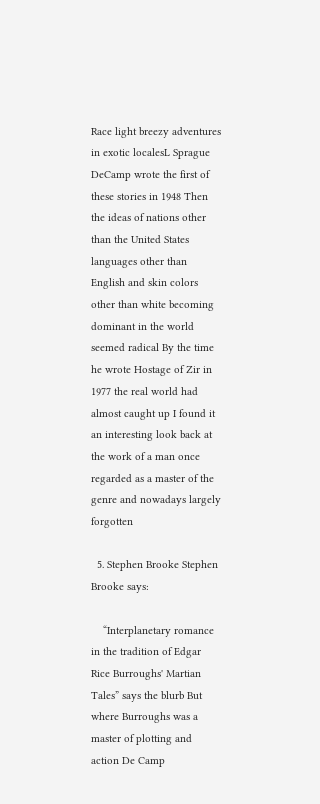Race light breezy adventures in exotic localesL Sprague DeCamp wrote the first of these stories in 1948 Then the ideas of nations other than the United States languages other than English and skin colors other than white becoming dominant in the world seemed radical By the time he wrote Hostage of Zir in 1977 the real world had almost caught up I found it an interesting look back at the work of a man once regarded as a master of the genre and nowadays largely forgotten

  5. Stephen Brooke Stephen Brooke says:

    “Interplanetary romance in the tradition of Edgar Rice Burroughs' Martian Tales” says the blurb But where Burroughs was a master of plotting and action De Camp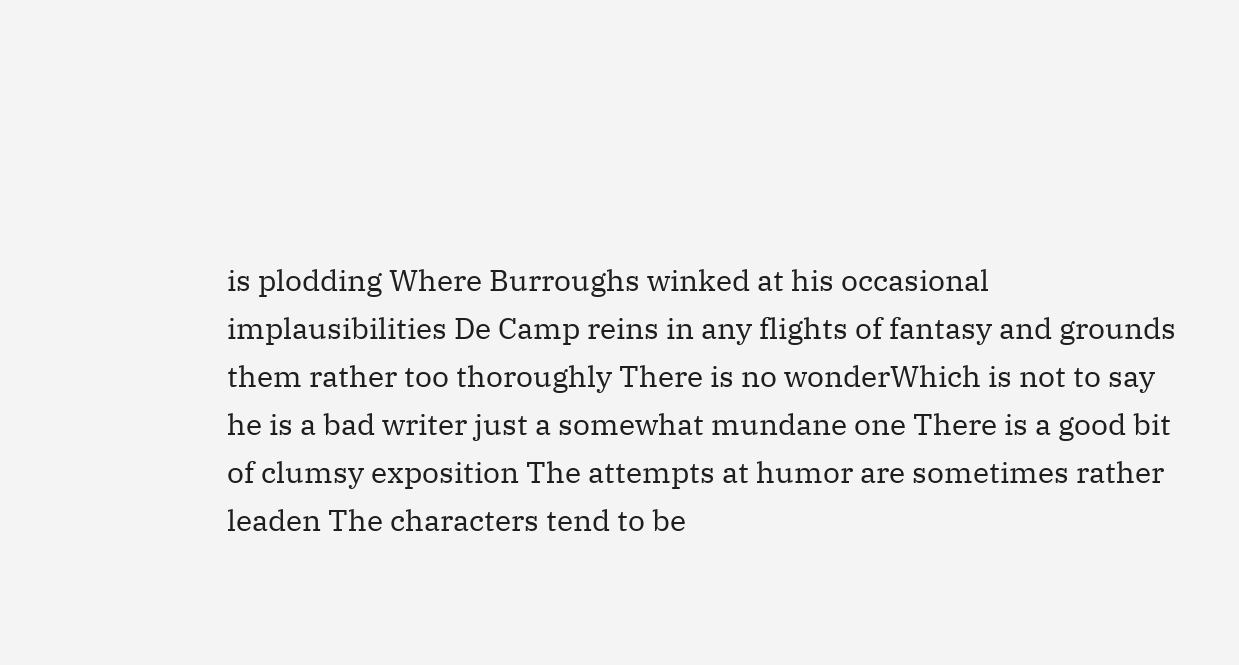is plodding Where Burroughs winked at his occasional implausibilities De Camp reins in any flights of fantasy and grounds them rather too thoroughly There is no wonderWhich is not to say he is a bad writer just a somewhat mundane one There is a good bit of clumsy exposition The attempts at humor are sometimes rather leaden The characters tend to be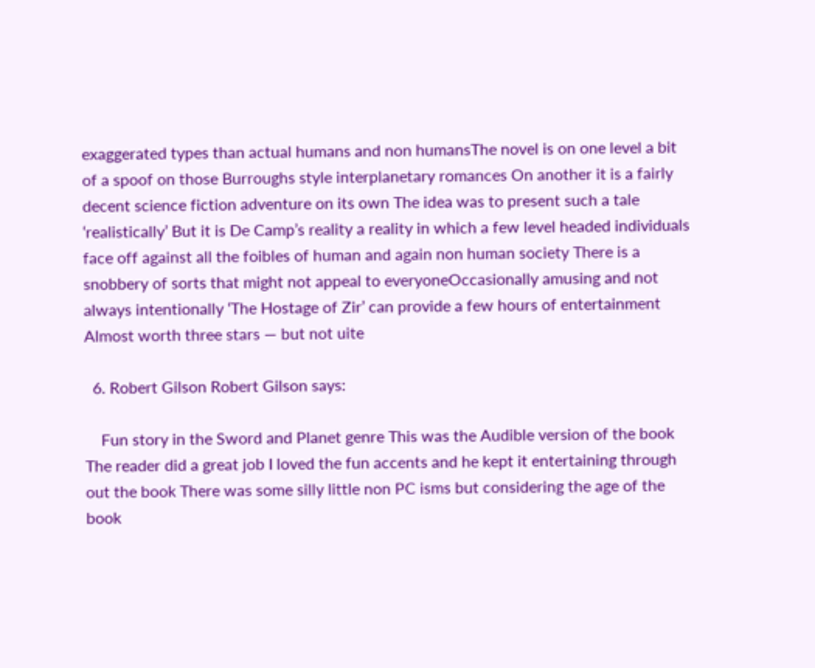exaggerated types than actual humans and non humansThe novel is on one level a bit of a spoof on those Burroughs style interplanetary romances On another it is a fairly decent science fiction adventure on its own The idea was to present such a tale ‘realistically’ But it is De Camp’s reality a reality in which a few level headed individuals face off against all the foibles of human and again non human society There is a snobbery of sorts that might not appeal to everyoneOccasionally amusing and not always intentionally ‘The Hostage of Zir’ can provide a few hours of entertainment Almost worth three stars — but not uite

  6. Robert Gilson Robert Gilson says:

    Fun story in the Sword and Planet genre This was the Audible version of the book The reader did a great job I loved the fun accents and he kept it entertaining through out the book There was some silly little non PC isms but considering the age of the book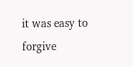it was easy to forgive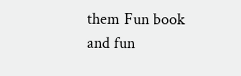them Fun book and fun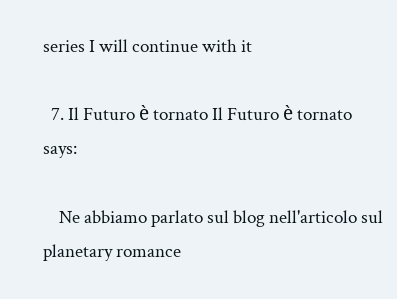series I will continue with it

  7. Il Futuro è tornato Il Futuro è tornato says:

    Ne abbiamo parlato sul blog nell'articolo sul planetary romance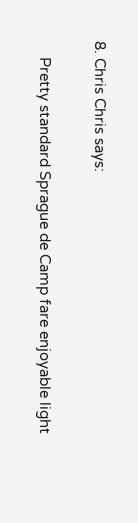8. Chris Chris says:

    Pretty standard Sprague de Camp fare enjoyable light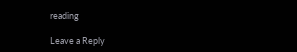reading

Leave a Reply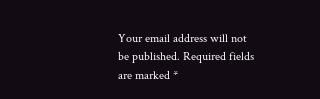Your email address will not be published. Required fields are marked *